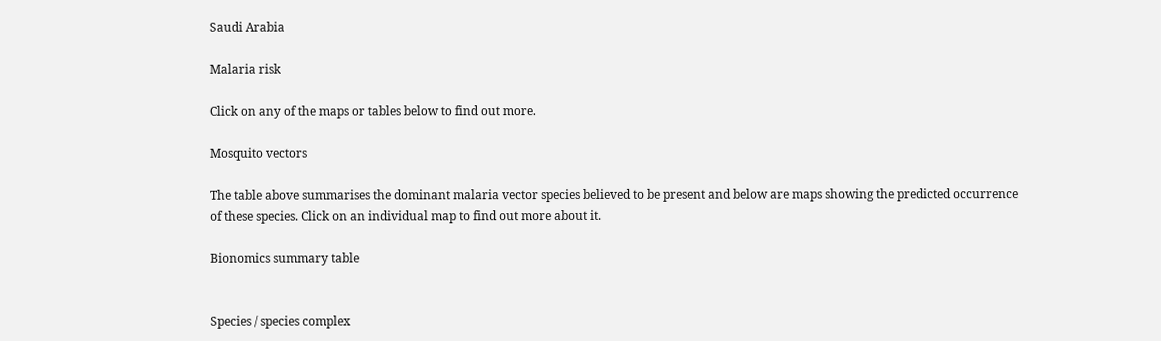Saudi Arabia

Malaria risk

Click on any of the maps or tables below to find out more.

Mosquito vectors

The table above summarises the dominant malaria vector species believed to be present and below are maps showing the predicted occurrence of these species. Click on an individual map to find out more about it.

Bionomics summary table


Species / species complex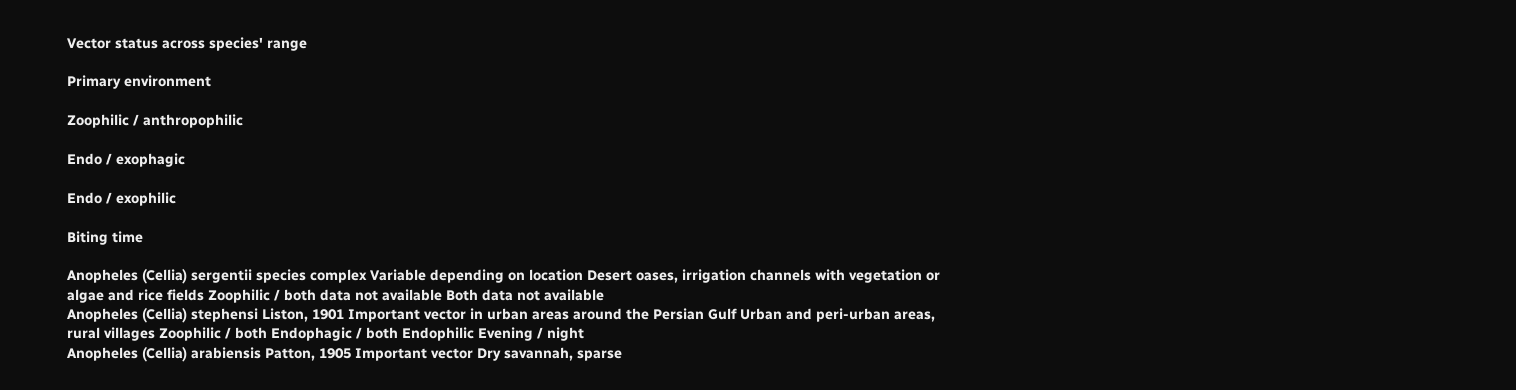Vector status across species' range

Primary environment

Zoophilic / anthropophilic

Endo / exophagic

Endo / exophilic

Biting time

Anopheles (Cellia) sergentii species complex Variable depending on location Desert oases, irrigation channels with vegetation or algae and rice fields Zoophilic / both data not available Both data not available
Anopheles (Cellia) stephensi Liston, 1901 Important vector in urban areas around the Persian Gulf Urban and peri-urban areas, rural villages Zoophilic / both Endophagic / both Endophilic Evening / night
Anopheles (Cellia) arabiensis Patton, 1905 Important vector Dry savannah, sparse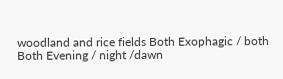woodland and rice fields Both Exophagic / both Both Evening / night /dawn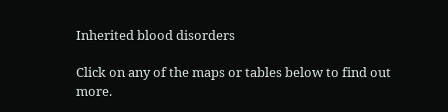Inherited blood disorders

Click on any of the maps or tables below to find out more.